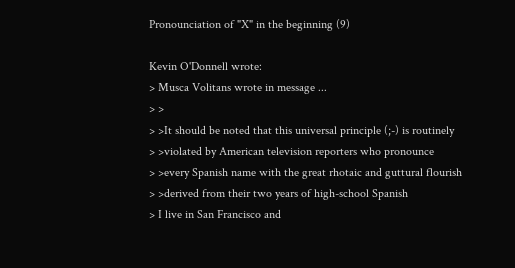Pronounciation of "X" in the beginning (9)

Kevin O'Donnell wrote:
> Musca Volitans wrote in message ...
> >
> >It should be noted that this universal principle (;-) is routinely
> >violated by American television reporters who pronounce
> >every Spanish name with the great rhotaic and guttural flourish
> >derived from their two years of high-school Spanish
> I live in San Francisco and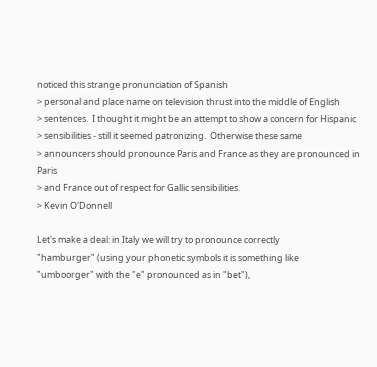noticed this strange pronunciation of Spanish
> personal and place name on television thrust into the middle of English
> sentences.  I thought it might be an attempt to show a concern for Hispanic
> sensibilities - still it seemed patronizing.  Otherwise these same
> announcers should pronounce Paris and France as they are pronounced in Paris
> and France out of respect for Gallic sensibilities.
> Kevin O'Donnell

Let's make a deal: in Italy we will try to pronounce correctly
"hamburger" (using your phonetic symbols it is something like
"umboorger" with the "e" pronounced as in "bet"),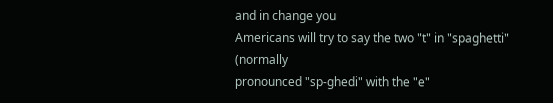and in change you
Americans will try to say the two "t" in "spaghetti" (normally
pronounced "sp-ghedi" with the "e"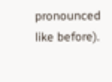pronounced like before).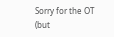Sorry for the OT (but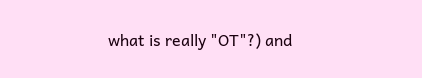what is really "OT"?) and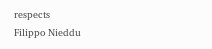respects
Filippo Nieddu